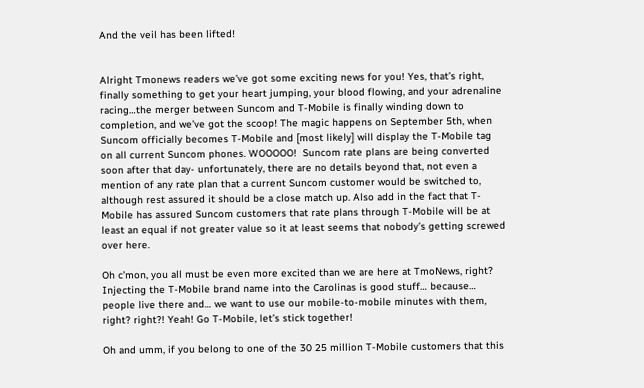And the veil has been lifted!


Alright Tmonews readers we’ve got some exciting news for you! Yes, that’s right, finally something to get your heart jumping, your blood flowing, and your adrenaline racing…the merger between Suncom and T-Mobile is finally winding down to completion, and we’ve got the scoop! The magic happens on September 5th, when Suncom officially becomes T-Mobile and [most likely] will display the T-Mobile tag on all current Suncom phones. WOOOOO!  Suncom rate plans are being converted soon after that day- unfortunately, there are no details beyond that, not even a mention of any rate plan that a current Suncom customer would be switched to, although rest assured it should be a close match up. Also add in the fact that T-Mobile has assured Suncom customers that rate plans through T-Mobile will be at least an equal if not greater value so it at least seems that nobody’s getting screwed over here.

Oh c’mon, you all must be even more excited than we are here at TmoNews, right? Injecting the T-Mobile brand name into the Carolinas is good stuff… because… people live there and… we want to use our mobile-to-mobile minutes with them, right? right?! Yeah! Go T-Mobile, let’s stick together!

Oh and umm, if you belong to one of the 30 25 million T-Mobile customers that this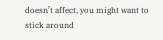doesn’t affect, you might want to stick around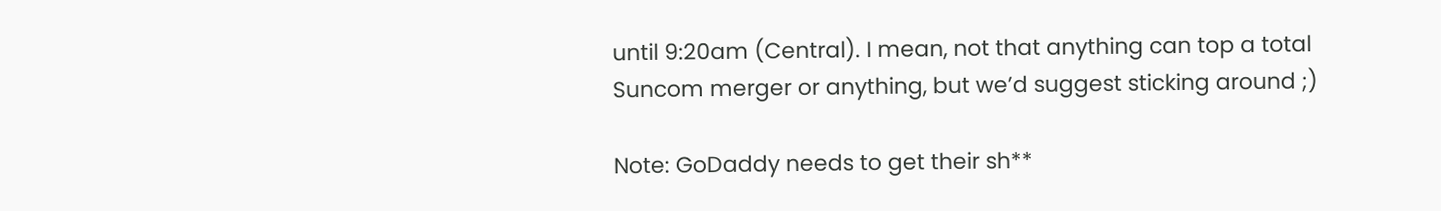until 9:20am (Central). I mean, not that anything can top a total Suncom merger or anything, but we’d suggest sticking around ;)

Note: GoDaddy needs to get their sh**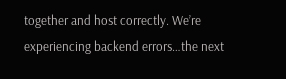together and host correctly. We’re experiencing backend errors…the next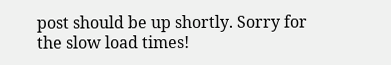post should be up shortly. Sorry for the slow load times!